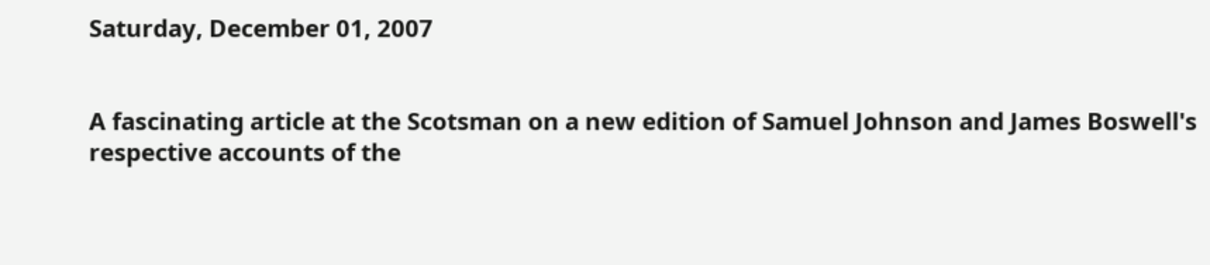Saturday, December 01, 2007


A fascinating article at the Scotsman on a new edition of Samuel Johnson and James Boswell's respective accounts of the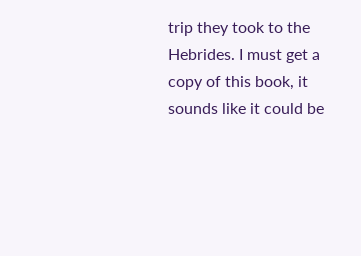trip they took to the Hebrides. I must get a copy of this book, it sounds like it could be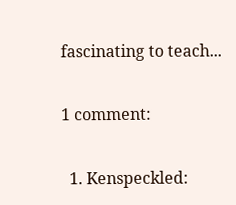fascinating to teach...

1 comment:

  1. Kenspeckled: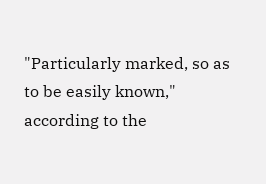"Particularly marked, so as to be easily known," according to the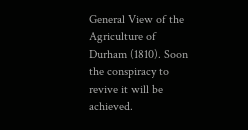General View of the Agriculture of Durham (1810). Soon the conspiracy to revive it will be achieved.